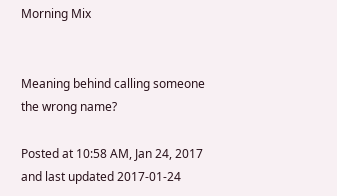Morning Mix


Meaning behind calling someone the wrong name?

Posted at 10:58 AM, Jan 24, 2017
and last updated 2017-01-24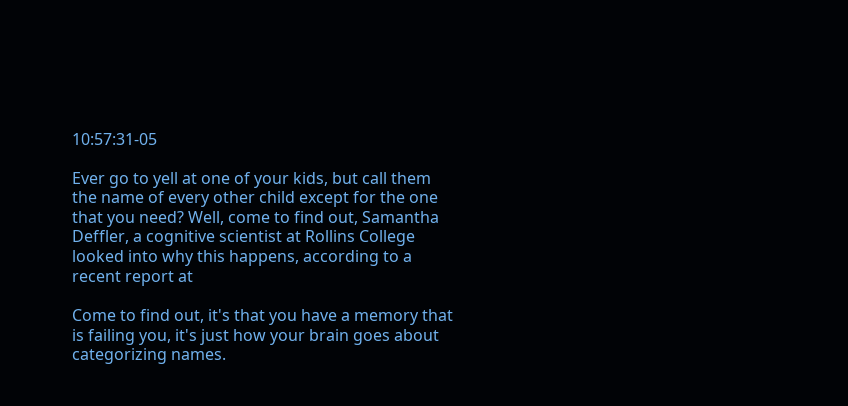10:57:31-05

Ever go to yell at one of your kids, but call them the name of every other child except for the one that you need? Well, come to find out, Samantha Deffler, a cognitive scientist at Rollins College looked into why this happens, according to a recent report at

Come to find out, it's that you have a memory that is failing you, it's just how your brain goes about categorizing names.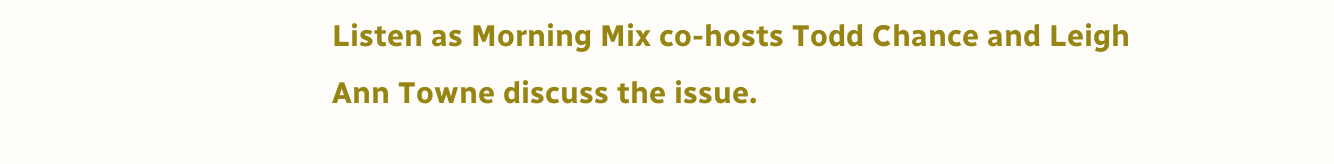Listen as Morning Mix co-hosts Todd Chance and Leigh Ann Towne discuss the issue.